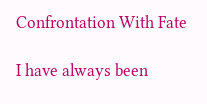Confrontation With Fate

I have always been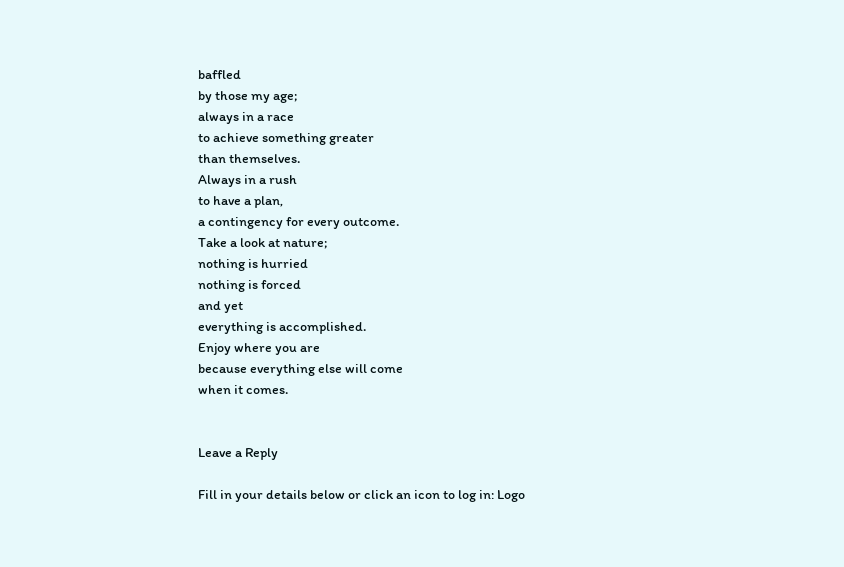baffled
by those my age;
always in a race
to achieve something greater
than themselves.
Always in a rush
to have a plan,
a contingency for every outcome.
Take a look at nature;
nothing is hurried
nothing is forced
and yet
everything is accomplished.
Enjoy where you are
because everything else will come
when it comes.


Leave a Reply

Fill in your details below or click an icon to log in: Logo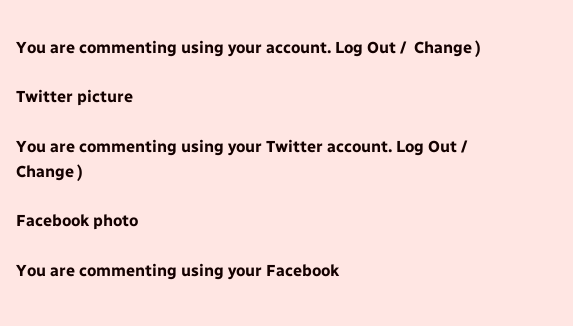You are commenting using your account. Log Out /  Change )

Twitter picture

You are commenting using your Twitter account. Log Out /  Change )

Facebook photo

You are commenting using your Facebook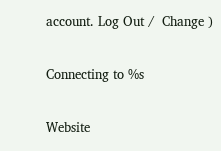account. Log Out /  Change )

Connecting to %s

Website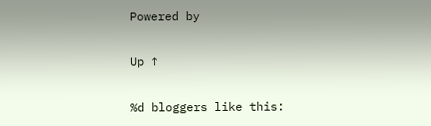Powered by

Up ↑

%d bloggers like this: